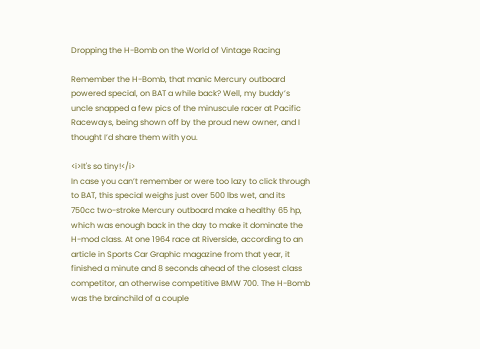Dropping the H-Bomb on the World of Vintage Racing

Remember the H-Bomb, that manic Mercury outboard powered special, on BAT a while back? Well, my buddy’s uncle snapped a few pics of the minuscule racer at Pacific Raceways, being shown off by the proud new owner, and I thought I’d share them with you.

<i>It's so tiny!</i>
In case you can’t remember or were too lazy to click through to BAT, this special weighs just over 500 lbs wet, and its 750cc two-stroke Mercury outboard make a healthy 65 hp, which was enough back in the day to make it dominate the H-mod class. At one 1964 race at Riverside, according to an article in Sports Car Graphic magazine from that year, it finished a minute and 8 seconds ahead of the closest class competitor, an otherwise competitive BMW 700. The H-Bomb was the brainchild of a couple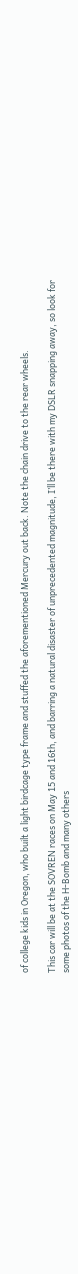of college kids in Oregon, who built a light birdcage type frame and stuffed the aforementioned Mercury out back. Note the chain drive to the rear wheels.

This car will be at the SOVREN races on May 15 and 16th, and barring a natural disaster of unprecedented magnitude, I’ll be there with my DSLR snapping away, so look for some photos of the H-Bomb and many others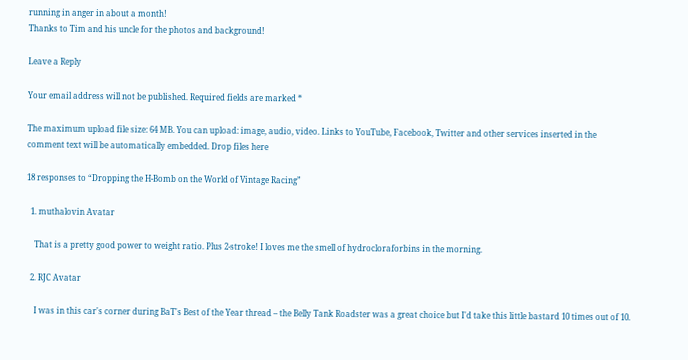running in anger in about a month!
Thanks to Tim and his uncle for the photos and background!

Leave a Reply

Your email address will not be published. Required fields are marked *

The maximum upload file size: 64 MB. You can upload: image, audio, video. Links to YouTube, Facebook, Twitter and other services inserted in the comment text will be automatically embedded. Drop files here

18 responses to “Dropping the H-Bomb on the World of Vintage Racing”

  1. muthalovin Avatar

    That is a pretty good power to weight ratio. Plus 2-stroke! I loves me the smell of hydrocloraforbins in the morning.

  2. RJC Avatar

    I was in this car's corner during BaT's Best of the Year thread – the Belly Tank Roadster was a great choice but I'd take this little bastard 10 times out of 10.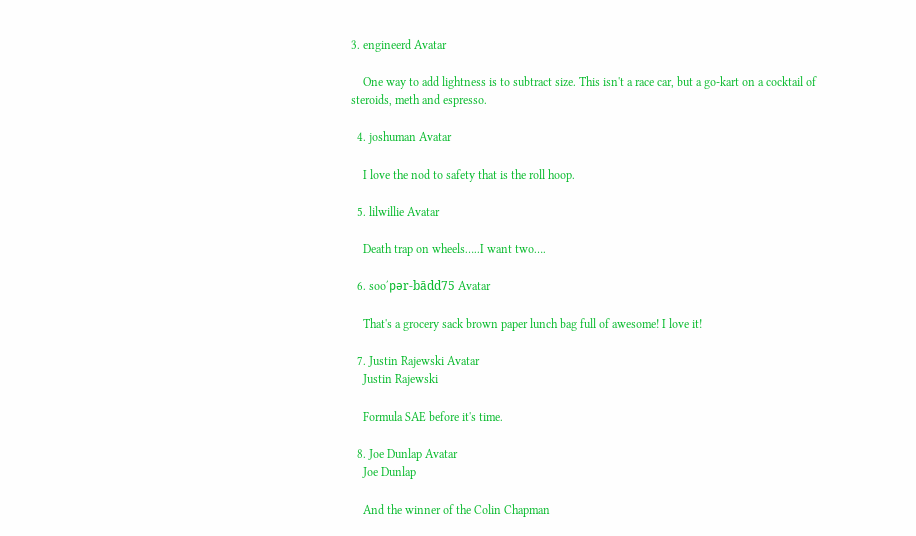3. engineerd Avatar

    One way to add lightness is to subtract size. This isn't a race car, but a go-kart on a cocktail of steroids, meth and espresso.

  4. joshuman Avatar

    I love the nod to safety that is the roll hoop.

  5. lilwillie Avatar

    Death trap on wheels…..I want two….

  6. soo΄pәr-bādd75 Avatar

    That's a grocery sack brown paper lunch bag full of awesome! I love it!

  7. Justin Rajewski Avatar
    Justin Rajewski

    Formula SAE before it's time.

  8. Joe Dunlap Avatar
    Joe Dunlap

    And the winner of the Colin Chapman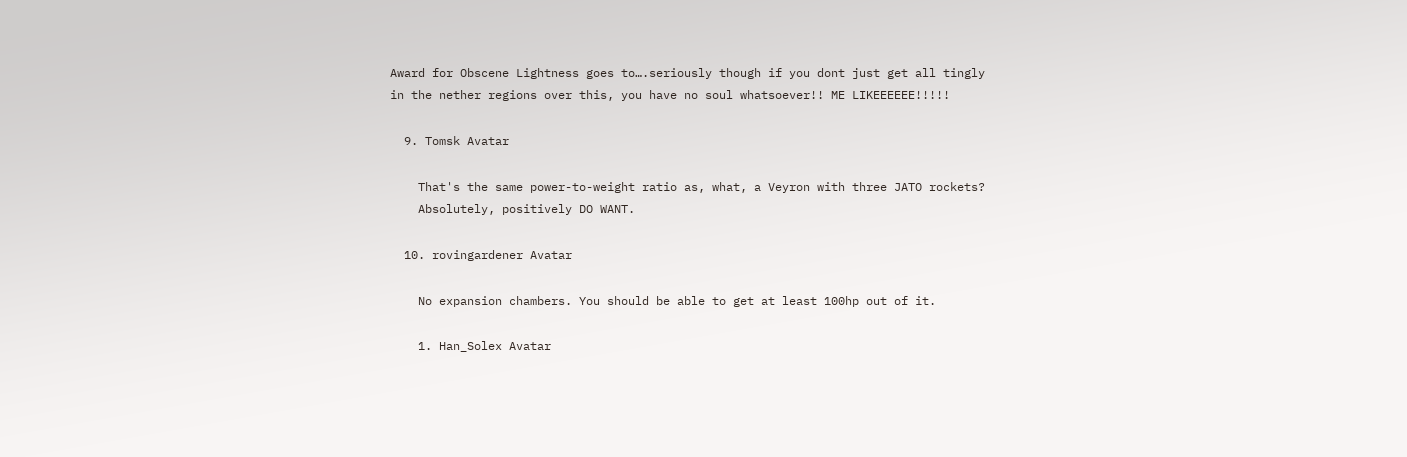Award for Obscene Lightness goes to….seriously though if you dont just get all tingly in the nether regions over this, you have no soul whatsoever!! ME LIKEEEEEE!!!!!

  9. Tomsk Avatar

    That's the same power-to-weight ratio as, what, a Veyron with three JATO rockets?
    Absolutely, positively DO WANT.

  10. rovingardener Avatar

    No expansion chambers. You should be able to get at least 100hp out of it.

    1. Han_Solex Avatar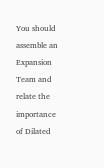You should assemble an Expansion Team and relate the importance of Dilated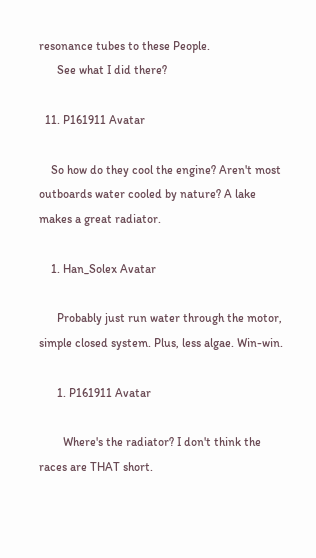resonance tubes to these People.
      See what I did there?

  11. P161911 Avatar

    So how do they cool the engine? Aren't most outboards water cooled by nature? A lake makes a great radiator.

    1. Han_Solex Avatar

      Probably just run water through the motor, simple closed system. Plus, less algae. Win-win.

      1. P161911 Avatar

        Where's the radiator? I don't think the races are THAT short.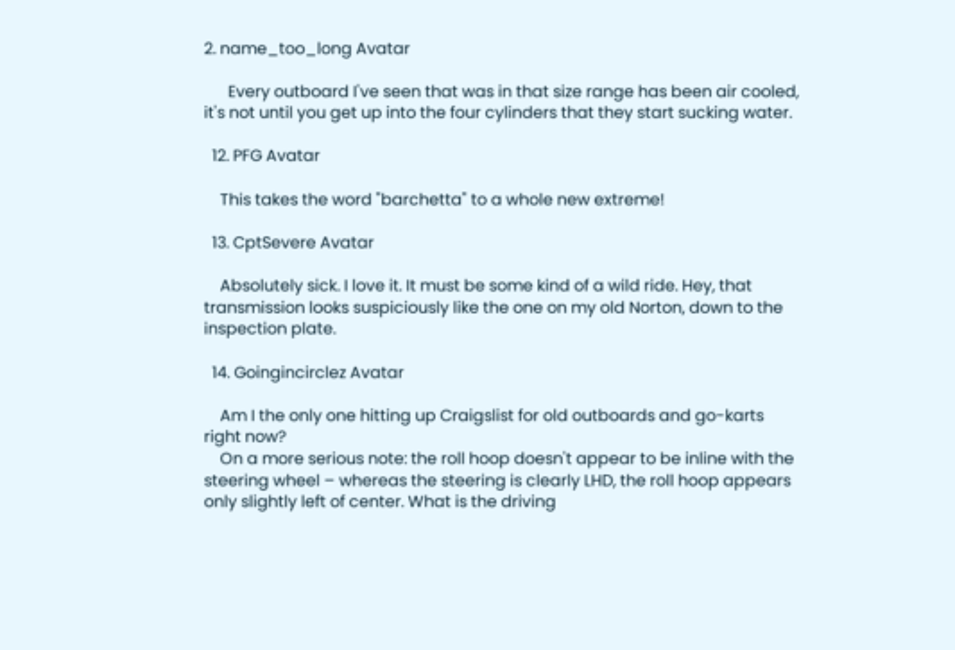2. name_too_long Avatar

      Every outboard I've seen that was in that size range has been air cooled, it's not until you get up into the four cylinders that they start sucking water.

  12. PFG Avatar

    This takes the word "barchetta" to a whole new extreme!

  13. CptSevere Avatar

    Absolutely sick. I love it. It must be some kind of a wild ride. Hey, that transmission looks suspiciously like the one on my old Norton, down to the inspection plate.

  14. Goingincirclez Avatar

    Am I the only one hitting up Craigslist for old outboards and go-karts right now?
    On a more serious note: the roll hoop doesn't appear to be inline with the steering wheel – whereas the steering is clearly LHD, the roll hoop appears only slightly left of center. What is the driving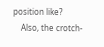position like?
    Also, the crotch-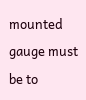mounted gauge must be to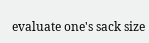evaluate one's sack size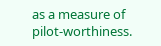as a measure of pilot-worthiness.